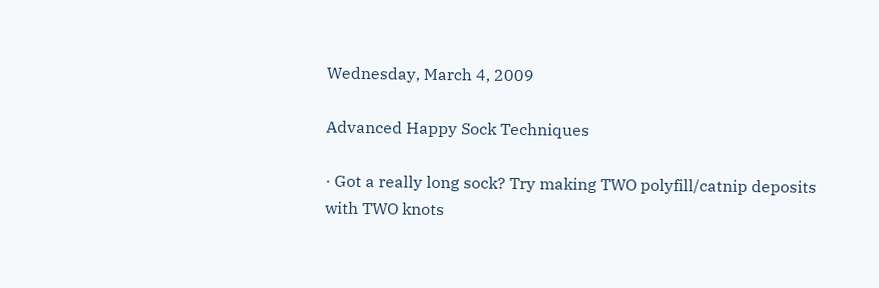Wednesday, March 4, 2009

Advanced Happy Sock Techniques

· Got a really long sock? Try making TWO polyfill/catnip deposits with TWO knots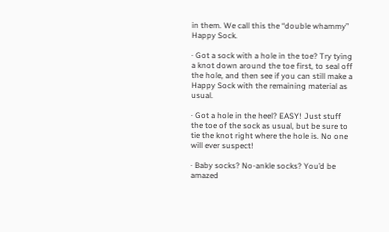in them. We call this the “double whammy” Happy Sock.

· Got a sock with a hole in the toe? Try tying a knot down around the toe first, to seal off the hole, and then see if you can still make a Happy Sock with the remaining material as usual.

· Got a hole in the heel? EASY! Just stuff the toe of the sock as usual, but be sure to tie the knot right where the hole is. No one will ever suspect!

· Baby socks? No-ankle socks? You’d be amazed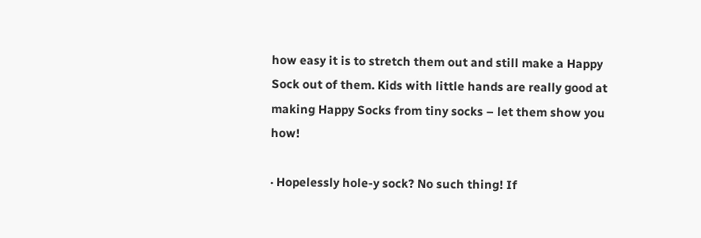how easy it is to stretch them out and still make a Happy Sock out of them. Kids with little hands are really good at making Happy Socks from tiny socks – let them show you how!

· Hopelessly hole-y sock? No such thing! If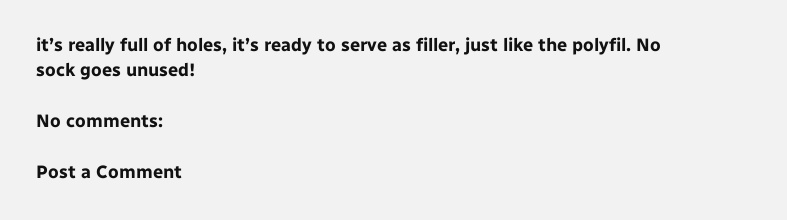it’s really full of holes, it’s ready to serve as filler, just like the polyfil. No sock goes unused!

No comments:

Post a Comment